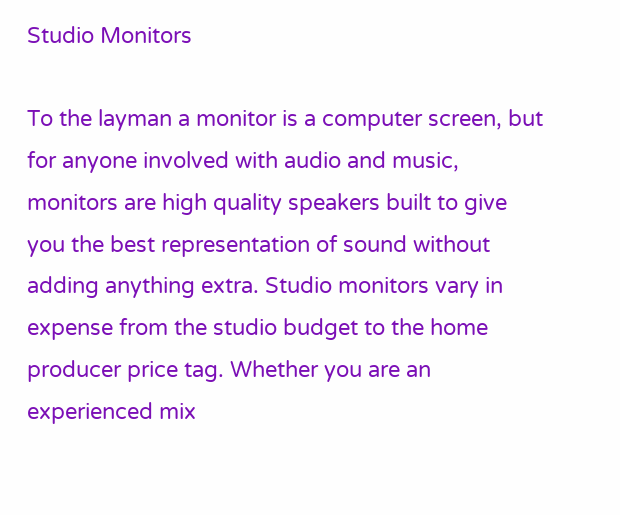Studio Monitors

To the layman a monitor is a computer screen, but for anyone involved with audio and music, monitors are high quality speakers built to give you the best representation of sound without adding anything extra. Studio monitors vary in expense from the studio budget to the home producer price tag. Whether you are an experienced mix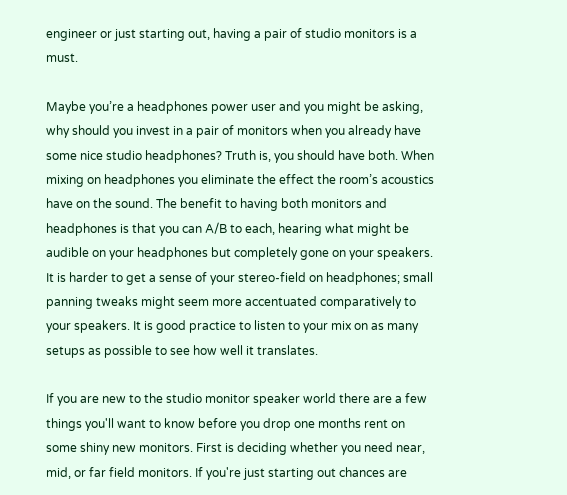engineer or just starting out, having a pair of studio monitors is a must.

Maybe you’re a headphones power user and you might be asking, why should you invest in a pair of monitors when you already have some nice studio headphones? Truth is, you should have both. When mixing on headphones you eliminate the effect the room’s acoustics have on the sound. The benefit to having both monitors and headphones is that you can A/B to each, hearing what might be audible on your headphones but completely gone on your speakers. It is harder to get a sense of your stereo-field on headphones; small panning tweaks might seem more accentuated comparatively to your speakers. It is good practice to listen to your mix on as many setups as possible to see how well it translates.

If you are new to the studio monitor speaker world there are a few things you'll want to know before you drop one months rent on some shiny new monitors. First is deciding whether you need near, mid, or far field monitors. If you're just starting out chances are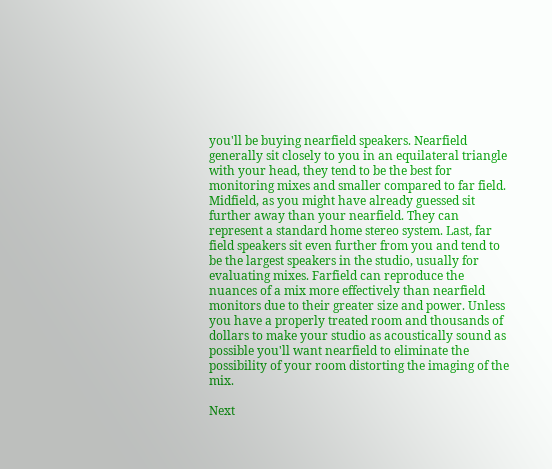you'll be buying nearfield speakers. Nearfield generally sit closely to you in an equilateral triangle with your head, they tend to be the best for monitoring mixes and smaller compared to far field. Midfield, as you might have already guessed sit further away than your nearfield. They can represent a standard home stereo system. Last, far field speakers sit even further from you and tend to be the largest speakers in the studio, usually for evaluating mixes. Farfield can reproduce the nuances of a mix more effectively than nearfield monitors due to their greater size and power. Unless you have a properly treated room and thousands of dollars to make your studio as acoustically sound as possible you'll want nearfield to eliminate the possibility of your room distorting the imaging of the mix.

Next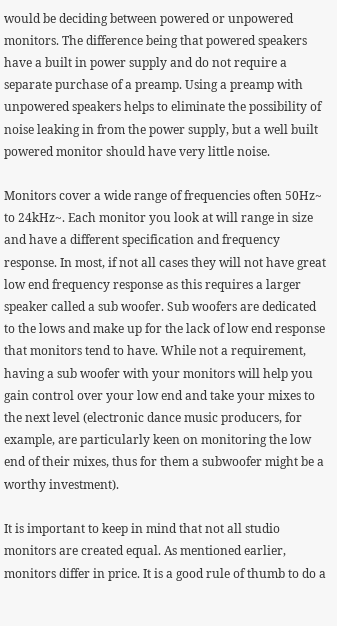would be deciding between powered or unpowered monitors. The difference being that powered speakers have a built in power supply and do not require a separate purchase of a preamp. Using a preamp with unpowered speakers helps to eliminate the possibility of noise leaking in from the power supply, but a well built powered monitor should have very little noise.

Monitors cover a wide range of frequencies often 50Hz~ to 24kHz~. Each monitor you look at will range in size and have a different specification and frequency response. In most, if not all cases they will not have great low end frequency response as this requires a larger speaker called a sub woofer. Sub woofers are dedicated to the lows and make up for the lack of low end response that monitors tend to have. While not a requirement, having a sub woofer with your monitors will help you gain control over your low end and take your mixes to the next level (electronic dance music producers, for example, are particularly keen on monitoring the low end of their mixes, thus for them a subwoofer might be a worthy investment).

It is important to keep in mind that not all studio monitors are created equal. As mentioned earlier, monitors differ in price. It is a good rule of thumb to do a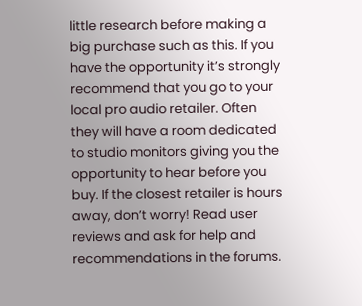little research before making a big purchase such as this. If you have the opportunity it’s strongly recommend that you go to your local pro audio retailer. Often they will have a room dedicated to studio monitors giving you the opportunity to hear before you buy. If the closest retailer is hours away, don’t worry! Read user reviews and ask for help and recommendations in the forums.